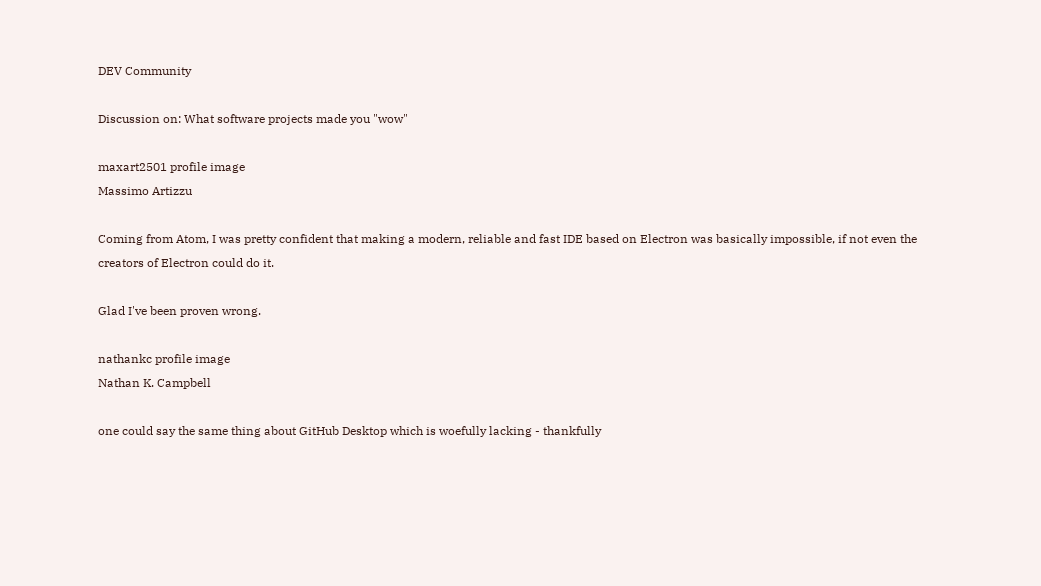DEV Community

Discussion on: What software projects made you "wow"

maxart2501 profile image
Massimo Artizzu

Coming from Atom, I was pretty confident that making a modern, reliable and fast IDE based on Electron was basically impossible, if not even the creators of Electron could do it.

Glad I've been proven wrong.

nathankc profile image
Nathan K. Campbell

one could say the same thing about GitHub Desktop which is woefully lacking - thankfully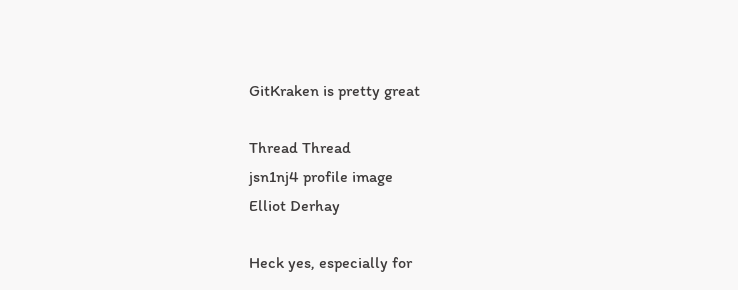GitKraken is pretty great

Thread Thread
jsn1nj4 profile image
Elliot Derhay

Heck yes, especially for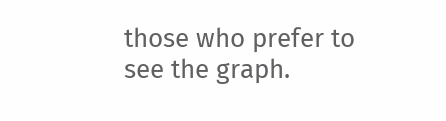those who prefer to see the graph.